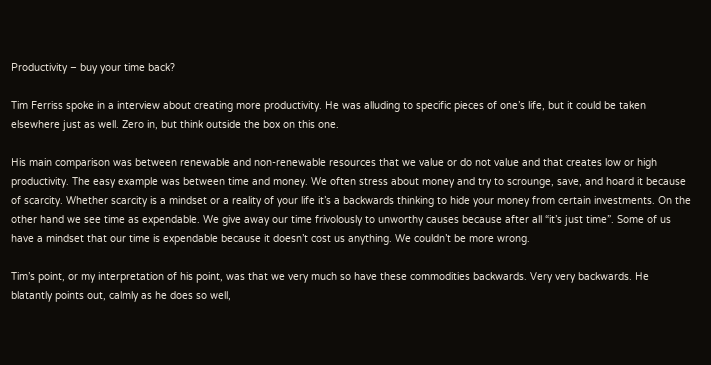Productivity – buy your time back?

Tim Ferriss spoke in a interview about creating more productivity. He was alluding to specific pieces of one’s life, but it could be taken elsewhere just as well. Zero in, but think outside the box on this one.

His main comparison was between renewable and non-renewable resources that we value or do not value and that creates low or high productivity. The easy example was between time and money. We often stress about money and try to scrounge, save, and hoard it because of scarcity. Whether scarcity is a mindset or a reality of your life it’s a backwards thinking to hide your money from certain investments. On the other hand we see time as expendable. We give away our time frivolously to unworthy causes because after all “it’s just time”. Some of us have a mindset that our time is expendable because it doesn’t cost us anything. We couldn’t be more wrong.

Tim’s point, or my interpretation of his point, was that we very much so have these commodities backwards. Very very backwards. He blatantly points out, calmly as he does so well,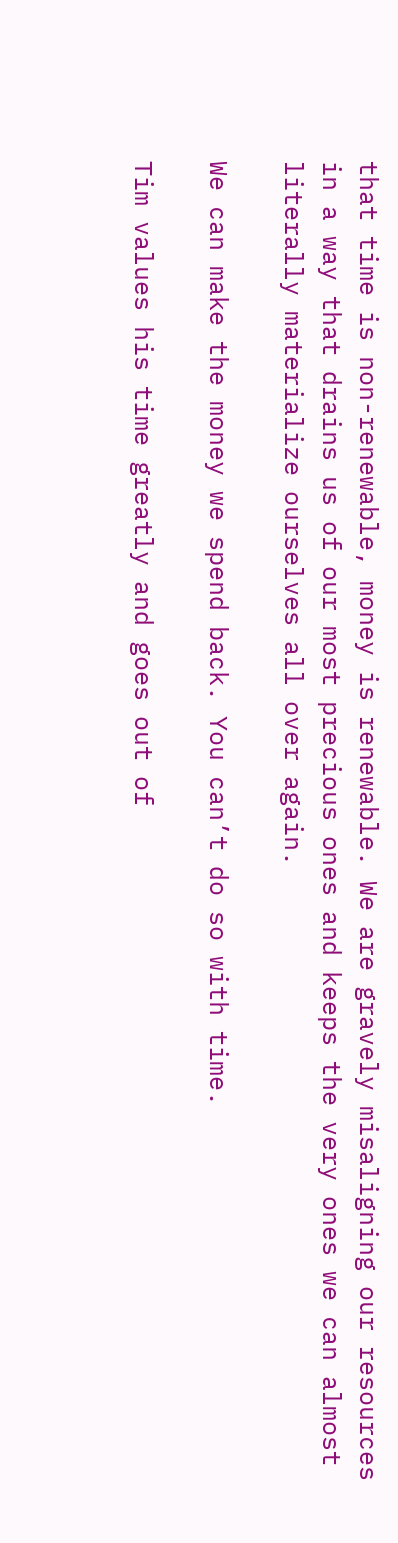that time is non-renewable, money is renewable. We are gravely misaligning our resources in a way that drains us of our most precious ones and keeps the very ones we can almost literally materialize ourselves all over again.

We can make the money we spend back. You can’t do so with time.

Tim values his time greatly and goes out of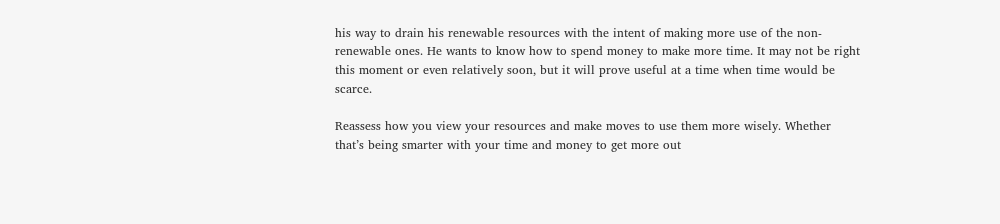his way to drain his renewable resources with the intent of making more use of the non-renewable ones. He wants to know how to spend money to make more time. It may not be right this moment or even relatively soon, but it will prove useful at a time when time would be scarce.

Reassess how you view your resources and make moves to use them more wisely. Whether that’s being smarter with your time and money to get more out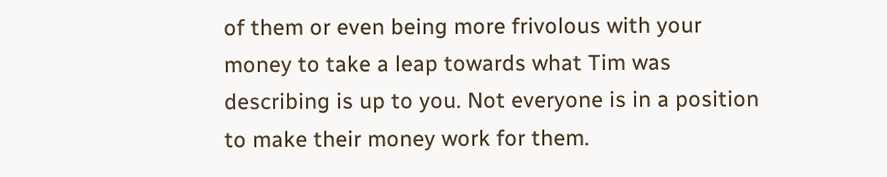of them or even being more frivolous with your money to take a leap towards what Tim was describing is up to you. Not everyone is in a position to make their money work for them.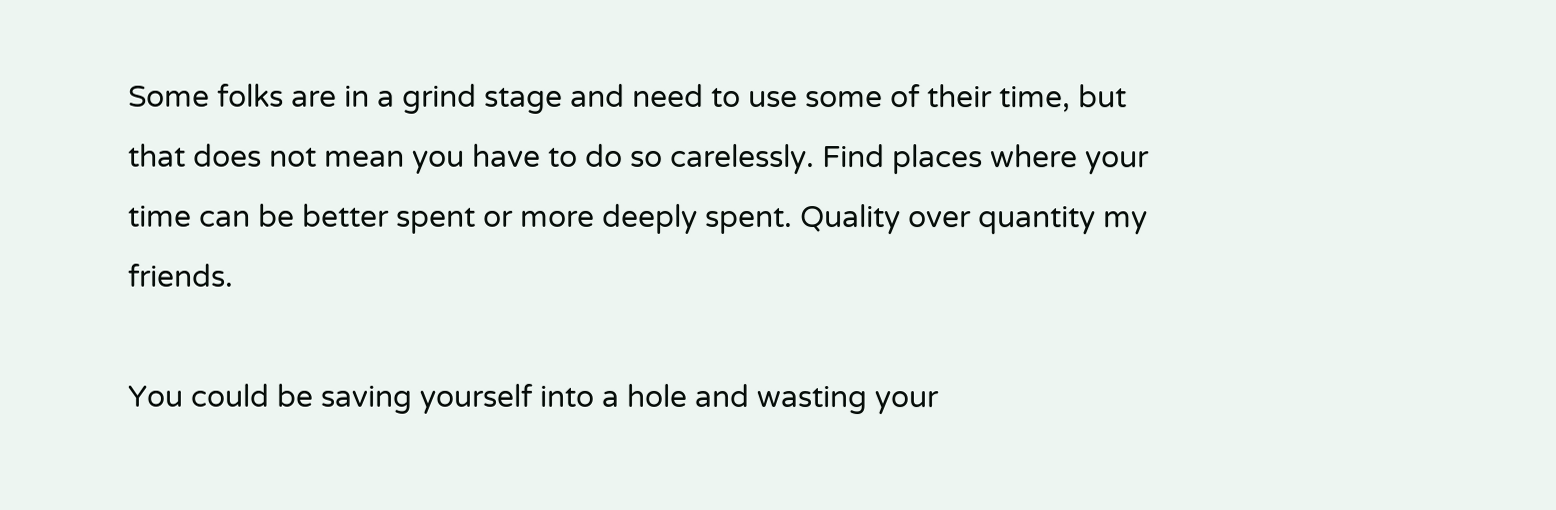Some folks are in a grind stage and need to use some of their time, but that does not mean you have to do so carelessly. Find places where your time can be better spent or more deeply spent. Quality over quantity my friends.

You could be saving yourself into a hole and wasting your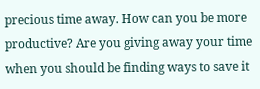precious time away. How can you be more productive? Are you giving away your time when you should be finding ways to save it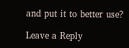and put it to better use?

Leave a Reply